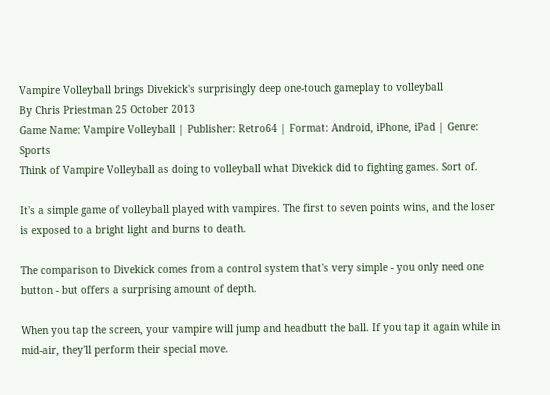Vampire Volleyball brings Divekick's surprisingly deep one-touch gameplay to volleyball
By Chris Priestman 25 October 2013
Game Name: Vampire Volleyball | Publisher: Retro64 | Format: Android, iPhone, iPad | Genre: Sports
Think of Vampire Volleyball as doing to volleyball what Divekick did to fighting games. Sort of.

It's a simple game of volleyball played with vampires. The first to seven points wins, and the loser is exposed to a bright light and burns to death.

The comparison to Divekick comes from a control system that's very simple - you only need one button - but offers a surprising amount of depth.

When you tap the screen, your vampire will jump and headbutt the ball. If you tap it again while in mid-air, they'll perform their special move.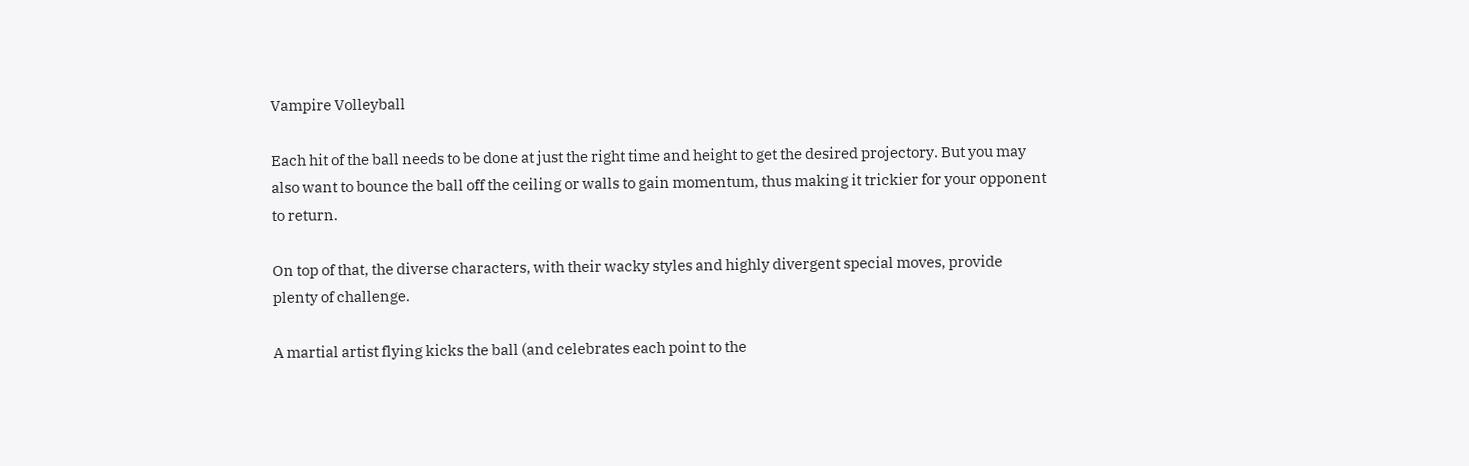Vampire Volleyball

Each hit of the ball needs to be done at just the right time and height to get the desired projectory. But you may also want to bounce the ball off the ceiling or walls to gain momentum, thus making it trickier for your opponent to return.

On top of that, the diverse characters, with their wacky styles and highly divergent special moves, provide plenty of challenge.

A martial artist flying kicks the ball (and celebrates each point to the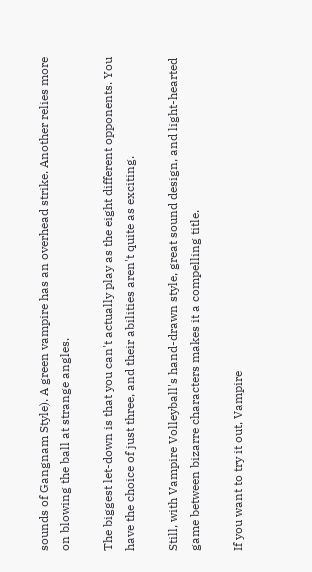sounds of Gangnam Style). A green vampire has an overhead strike. Another relies more on blowing the ball at strange angles.

The biggest let-down is that you can't actually play as the eight different opponents. You have the choice of just three, and their abilities aren't quite as exciting.

Still, with Vampire Volleyball's hand-drawn style, great sound design, and light-hearted game between bizarre characters makes it a compelling title.

If you want to try it out, Vampire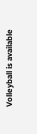Volleyball is available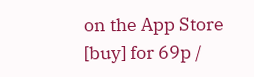on the App Store [buy] for 69p /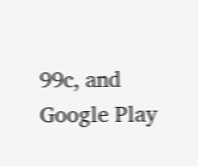99c, and Google Play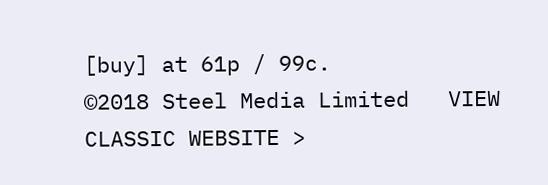[buy] at 61p / 99c.
©2018 Steel Media Limited   VIEW CLASSIC WEBSITE >